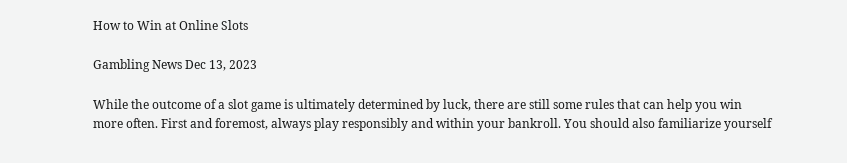How to Win at Online Slots

Gambling News Dec 13, 2023

While the outcome of a slot game is ultimately determined by luck, there are still some rules that can help you win more often. First and foremost, always play responsibly and within your bankroll. You should also familiarize yourself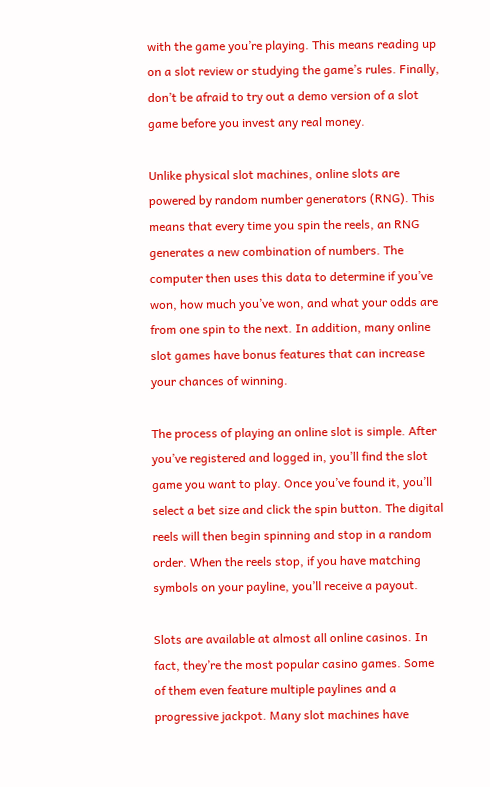with the game you’re playing. This means reading up on a slot review or studying the game’s rules. Finally, don’t be afraid to try out a demo version of a slot game before you invest any real money.

Unlike physical slot machines, online slots are powered by random number generators (RNG). This means that every time you spin the reels, an RNG generates a new combination of numbers. The computer then uses this data to determine if you’ve won, how much you’ve won, and what your odds are from one spin to the next. In addition, many online slot games have bonus features that can increase your chances of winning.

The process of playing an online slot is simple. After you’ve registered and logged in, you’ll find the slot game you want to play. Once you’ve found it, you’ll select a bet size and click the spin button. The digital reels will then begin spinning and stop in a random order. When the reels stop, if you have matching symbols on your payline, you’ll receive a payout.

Slots are available at almost all online casinos. In fact, they’re the most popular casino games. Some of them even feature multiple paylines and a progressive jackpot. Many slot machines have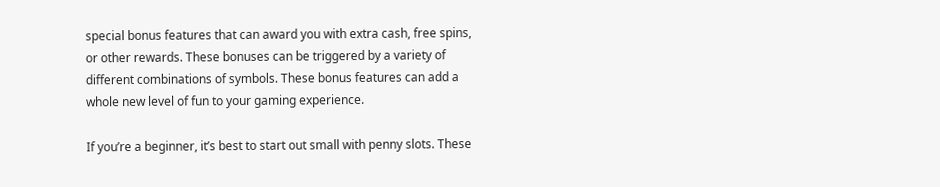special bonus features that can award you with extra cash, free spins, or other rewards. These bonuses can be triggered by a variety of different combinations of symbols. These bonus features can add a whole new level of fun to your gaming experience.

If you’re a beginner, it’s best to start out small with penny slots. These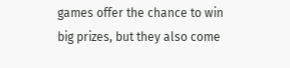games offer the chance to win big prizes, but they also come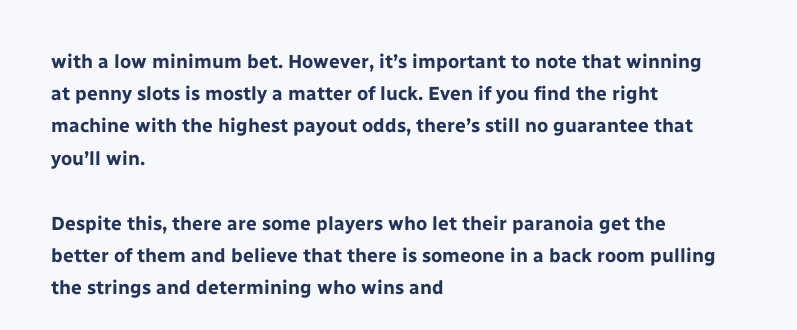with a low minimum bet. However, it’s important to note that winning at penny slots is mostly a matter of luck. Even if you find the right machine with the highest payout odds, there’s still no guarantee that you’ll win.

Despite this, there are some players who let their paranoia get the better of them and believe that there is someone in a back room pulling the strings and determining who wins and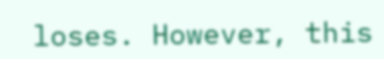loses. However, this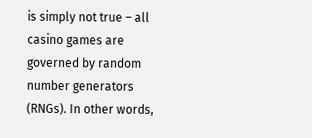is simply not true – all casino games are governed by random number generators (RNGs). In other words,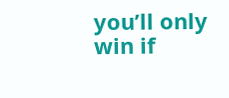you’ll only win if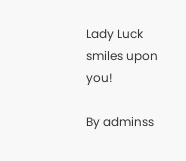Lady Luck smiles upon you!

By adminss